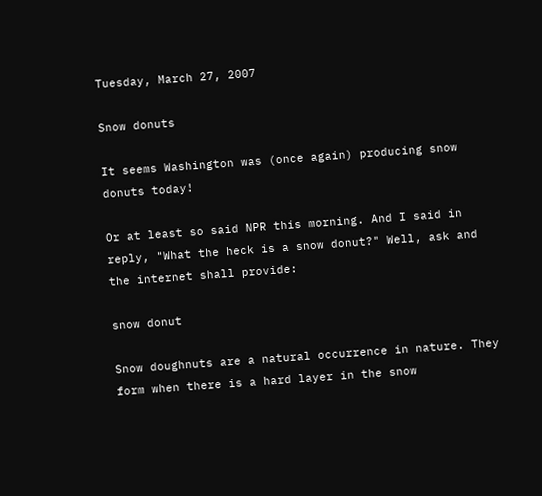Tuesday, March 27, 2007

Snow donuts

It seems Washington was (once again) producing snow donuts today!

Or at least so said NPR this morning. And I said in reply, "What the heck is a snow donut?" Well, ask and the internet shall provide:

snow donut

Snow doughnuts are a natural occurrence in nature. They form when there is a hard layer in the snow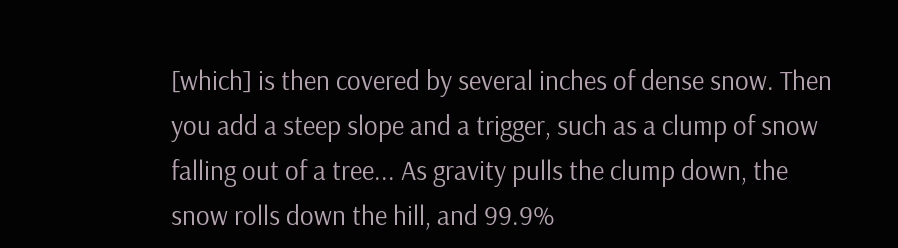[which] is then covered by several inches of dense snow. Then you add a steep slope and a trigger, such as a clump of snow falling out of a tree... As gravity pulls the clump down, the snow rolls down the hill, and 99.9%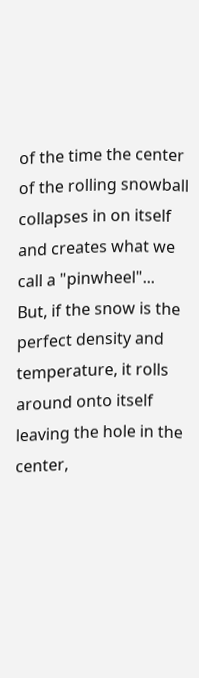of the time the center of the rolling snowball collapses in on itself and creates what we call a "pinwheel"... But, if the snow is the perfect density and temperature, it rolls around onto itself leaving the hole in the center,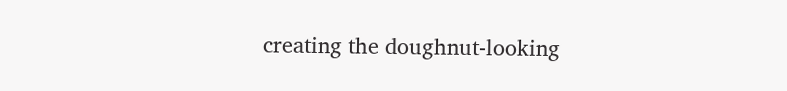creating the doughnut-looking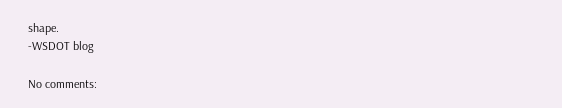shape.
-WSDOT blog

No comments: